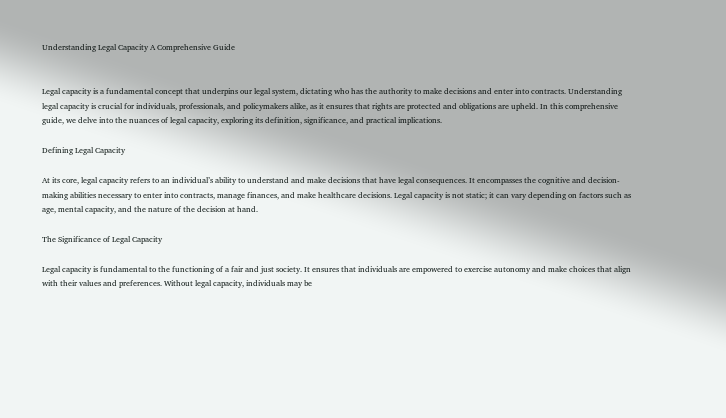Understanding Legal Capacity A Comprehensive Guide


Legal capacity is a fundamental concept that underpins our legal system, dictating who has the authority to make decisions and enter into contracts. Understanding legal capacity is crucial for individuals, professionals, and policymakers alike, as it ensures that rights are protected and obligations are upheld. In this comprehensive guide, we delve into the nuances of legal capacity, exploring its definition, significance, and practical implications.

Defining Legal Capacity

At its core, legal capacity refers to an individual’s ability to understand and make decisions that have legal consequences. It encompasses the cognitive and decision-making abilities necessary to enter into contracts, manage finances, and make healthcare decisions. Legal capacity is not static; it can vary depending on factors such as age, mental capacity, and the nature of the decision at hand.

The Significance of Legal Capacity

Legal capacity is fundamental to the functioning of a fair and just society. It ensures that individuals are empowered to exercise autonomy and make choices that align with their values and preferences. Without legal capacity, individuals may be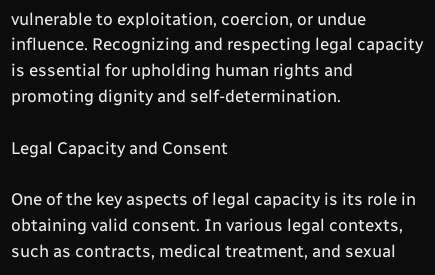vulnerable to exploitation, coercion, or undue influence. Recognizing and respecting legal capacity is essential for upholding human rights and promoting dignity and self-determination.

Legal Capacity and Consent

One of the key aspects of legal capacity is its role in obtaining valid consent. In various legal contexts, such as contracts, medical treatment, and sexual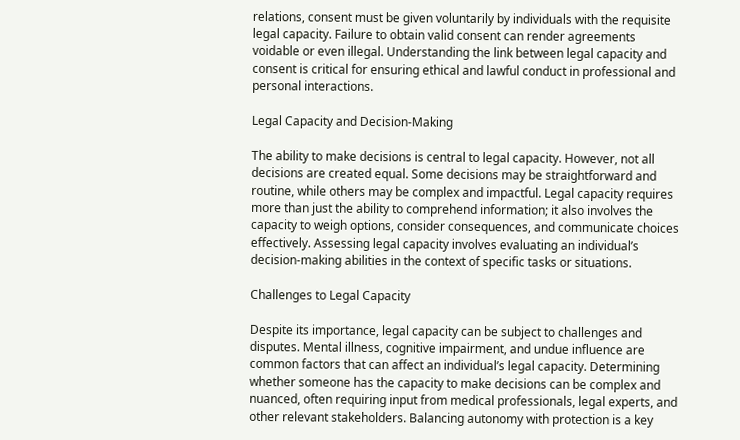relations, consent must be given voluntarily by individuals with the requisite legal capacity. Failure to obtain valid consent can render agreements voidable or even illegal. Understanding the link between legal capacity and consent is critical for ensuring ethical and lawful conduct in professional and personal interactions.

Legal Capacity and Decision-Making

The ability to make decisions is central to legal capacity. However, not all decisions are created equal. Some decisions may be straightforward and routine, while others may be complex and impactful. Legal capacity requires more than just the ability to comprehend information; it also involves the capacity to weigh options, consider consequences, and communicate choices effectively. Assessing legal capacity involves evaluating an individual’s decision-making abilities in the context of specific tasks or situations.

Challenges to Legal Capacity

Despite its importance, legal capacity can be subject to challenges and disputes. Mental illness, cognitive impairment, and undue influence are common factors that can affect an individual’s legal capacity. Determining whether someone has the capacity to make decisions can be complex and nuanced, often requiring input from medical professionals, legal experts, and other relevant stakeholders. Balancing autonomy with protection is a key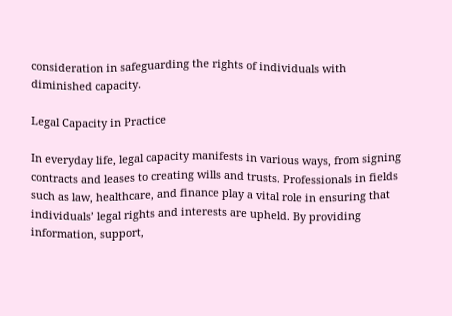consideration in safeguarding the rights of individuals with diminished capacity.

Legal Capacity in Practice

In everyday life, legal capacity manifests in various ways, from signing contracts and leases to creating wills and trusts. Professionals in fields such as law, healthcare, and finance play a vital role in ensuring that individuals’ legal rights and interests are upheld. By providing information, support,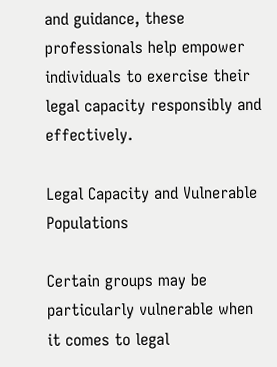and guidance, these professionals help empower individuals to exercise their legal capacity responsibly and effectively.

Legal Capacity and Vulnerable Populations

Certain groups may be particularly vulnerable when it comes to legal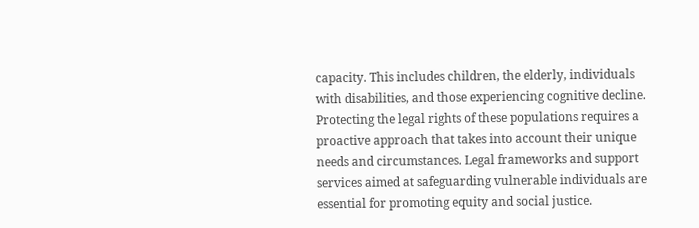capacity. This includes children, the elderly, individuals with disabilities, and those experiencing cognitive decline. Protecting the legal rights of these populations requires a proactive approach that takes into account their unique needs and circumstances. Legal frameworks and support services aimed at safeguarding vulnerable individuals are essential for promoting equity and social justice.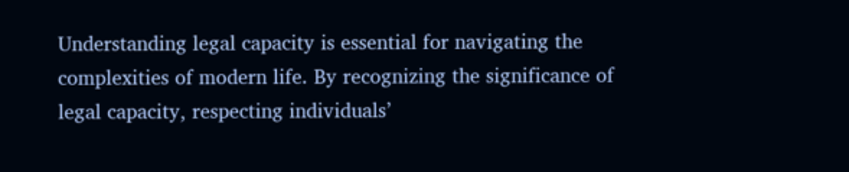Understanding legal capacity is essential for navigating the complexities of modern life. By recognizing the significance of legal capacity, respecting individuals’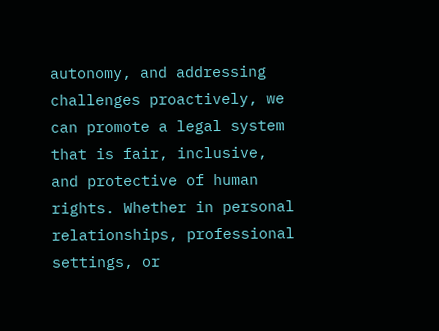autonomy, and addressing challenges proactively, we can promote a legal system that is fair, inclusive, and protective of human rights. Whether in personal relationships, professional settings, or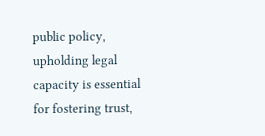public policy, upholding legal capacity is essential for fostering trust,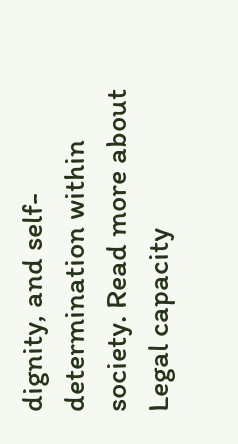dignity, and self-determination within society. Read more about Legal capacity